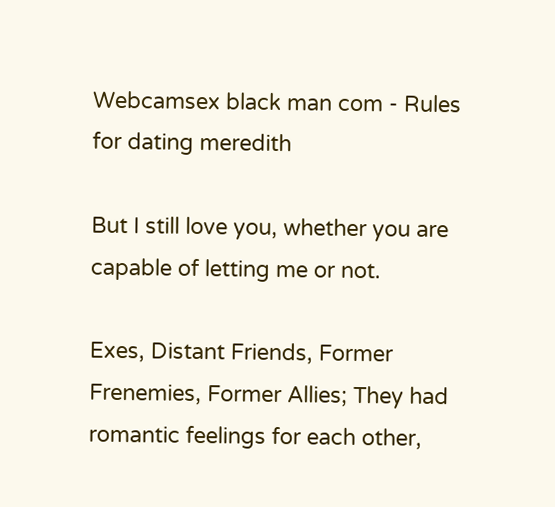Webcamsex black man com - Rules for dating meredith

But I still love you, whether you are capable of letting me or not.

Exes, Distant Friends, Former Frenemies, Former Allies; They had romantic feelings for each other,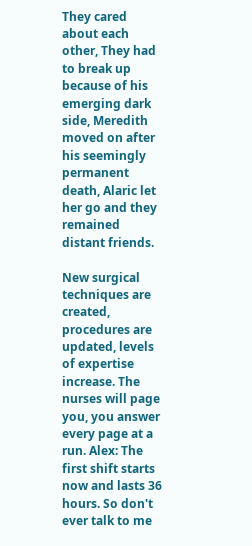They cared about each other, They had to break up because of his emerging dark side, Meredith moved on after his seemingly permanent death, Alaric let her go and they remained distant friends.

New surgical techniques are created, procedures are updated, levels of expertise increase. The nurses will page you, you answer every page at a run. Alex: The first shift starts now and lasts 36 hours. So don't ever talk to me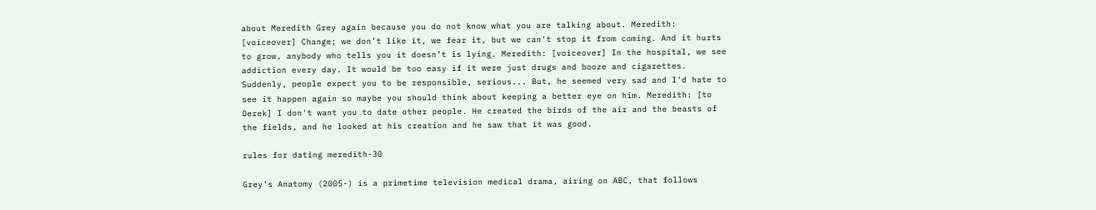about Meredith Grey again because you do not know what you are talking about. Meredith: [voiceover] Change; we don’t like it, we fear it, but we can't stop it from coming. And it hurts to grow, anybody who tells you it doesn’t is lying. Meredith: [voiceover] In the hospital, we see addiction every day. It would be too easy if it were just drugs and booze and cigarettes. Suddenly, people expect you to be responsible, serious... But, he seemed very sad and I'd hate to see it happen again so maybe you should think about keeping a better eye on him. Meredith: [to Derek] I don't want you to date other people. He created the birds of the air and the beasts of the fields, and he looked at his creation and he saw that it was good.

rules for dating meredith-30

Grey's Anatomy (2005-) is a primetime television medical drama, airing on ABC, that follows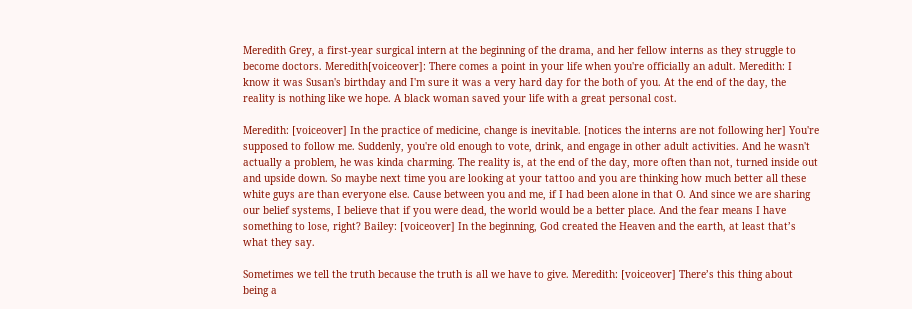Meredith Grey, a first-year surgical intern at the beginning of the drama, and her fellow interns as they struggle to become doctors. Meredith[voiceover]: There comes a point in your life when you're officially an adult. Meredith: I know it was Susan's birthday and I'm sure it was a very hard day for the both of you. At the end of the day, the reality is nothing like we hope. A black woman saved your life with a great personal cost.

Meredith: [voiceover] In the practice of medicine, change is inevitable. [notices the interns are not following her] You're supposed to follow me. Suddenly, you're old enough to vote, drink, and engage in other adult activities. And he wasn't actually a problem, he was kinda charming. The reality is, at the end of the day, more often than not, turned inside out and upside down. So maybe next time you are looking at your tattoo and you are thinking how much better all these white guys are than everyone else. Cause between you and me, if I had been alone in that O. And since we are sharing our belief systems, I believe that if you were dead, the world would be a better place. And the fear means I have something to lose, right? Bailey: [voiceover] In the beginning, God created the Heaven and the earth, at least that’s what they say.

Sometimes we tell the truth because the truth is all we have to give. Meredith: [voiceover] There’s this thing about being a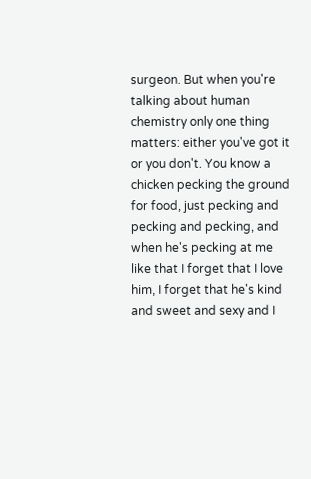surgeon. But when you're talking about human chemistry only one thing matters: either you've got it or you don't. You know a chicken pecking the ground for food, just pecking and pecking and pecking, and when he's pecking at me like that I forget that I love him, I forget that he's kind and sweet and sexy and I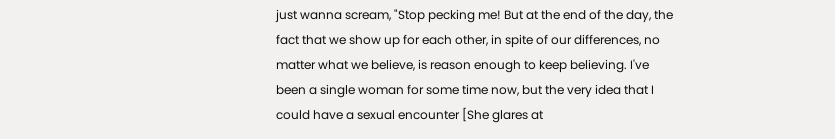just wanna scream, "Stop pecking me! But at the end of the day, the fact that we show up for each other, in spite of our differences, no matter what we believe, is reason enough to keep believing. I've been a single woman for some time now, but the very idea that I could have a sexual encounter [She glares at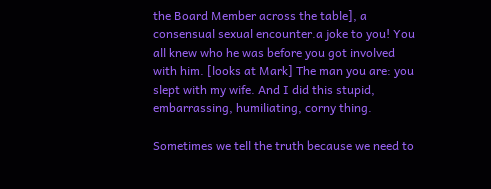the Board Member across the table], a consensual sexual encounter.a joke to you! You all knew who he was before you got involved with him. [looks at Mark] The man you are: you slept with my wife. And I did this stupid, embarrassing, humiliating, corny thing.

Sometimes we tell the truth because we need to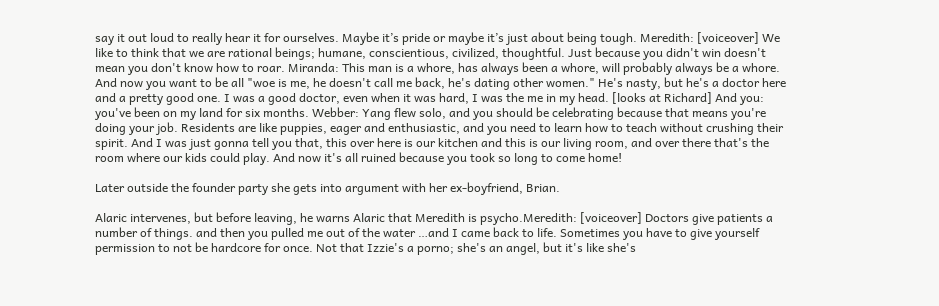say it out loud to really hear it for ourselves. Maybe it’s pride or maybe it’s just about being tough. Meredith: [voiceover] We like to think that we are rational beings; humane, conscientious, civilized, thoughtful. Just because you didn't win doesn't mean you don't know how to roar. Miranda: This man is a whore, has always been a whore, will probably always be a whore. And now you want to be all "woe is me, he doesn't call me back, he's dating other women." He's nasty, but he's a doctor here and a pretty good one. I was a good doctor, even when it was hard, I was the me in my head. [looks at Richard] And you: you've been on my land for six months. Webber: Yang flew solo, and you should be celebrating because that means you're doing your job. Residents are like puppies, eager and enthusiastic, and you need to learn how to teach without crushing their spirit. And I was just gonna tell you that, this over here is our kitchen and this is our living room, and over there that's the room where our kids could play. And now it's all ruined because you took so long to come home!

Later outside the founder party she gets into argument with her ex-boyfriend, Brian.

Alaric intervenes, but before leaving, he warns Alaric that Meredith is psycho.Meredith: [voiceover] Doctors give patients a number of things. and then you pulled me out of the water …and I came back to life. Sometimes you have to give yourself permission to not be hardcore for once. Not that Izzie's a porno; she's an angel, but it's like she's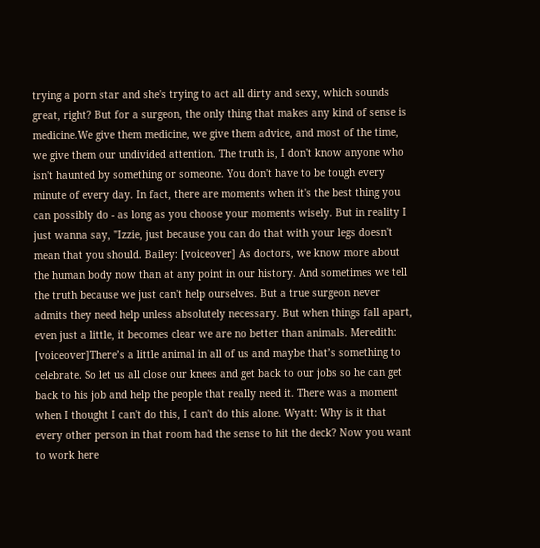trying a porn star and she's trying to act all dirty and sexy, which sounds great, right? But for a surgeon, the only thing that makes any kind of sense is medicine.We give them medicine, we give them advice, and most of the time, we give them our undivided attention. The truth is, I don't know anyone who isn't haunted by something or someone. You don't have to be tough every minute of every day. In fact, there are moments when it's the best thing you can possibly do - as long as you choose your moments wisely. But in reality I just wanna say, "Izzie, just because you can do that with your legs doesn't mean that you should. Bailey: [voiceover] As doctors, we know more about the human body now than at any point in our history. And sometimes we tell the truth because we just can't help ourselves. But a true surgeon never admits they need help unless absolutely necessary. But when things fall apart, even just a little, it becomes clear we are no better than animals. Meredith: [voiceover]There’s a little animal in all of us and maybe that’s something to celebrate. So let us all close our knees and get back to our jobs so he can get back to his job and help the people that really need it. There was a moment when I thought I can't do this, I can't do this alone. Wyatt: Why is it that every other person in that room had the sense to hit the deck? Now you want to work here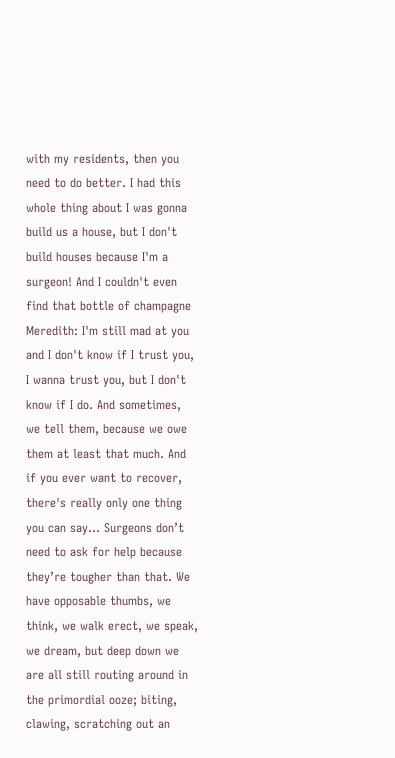with my residents, then you need to do better. I had this whole thing about I was gonna build us a house, but I don't build houses because I'm a surgeon! And I couldn't even find that bottle of champagne Meredith: I'm still mad at you and I don't know if I trust you, I wanna trust you, but I don't know if I do. And sometimes, we tell them, because we owe them at least that much. And if you ever want to recover, there's really only one thing you can say... Surgeons don’t need to ask for help because they’re tougher than that. We have opposable thumbs, we think, we walk erect, we speak, we dream, but deep down we are all still routing around in the primordial ooze; biting, clawing, scratching out an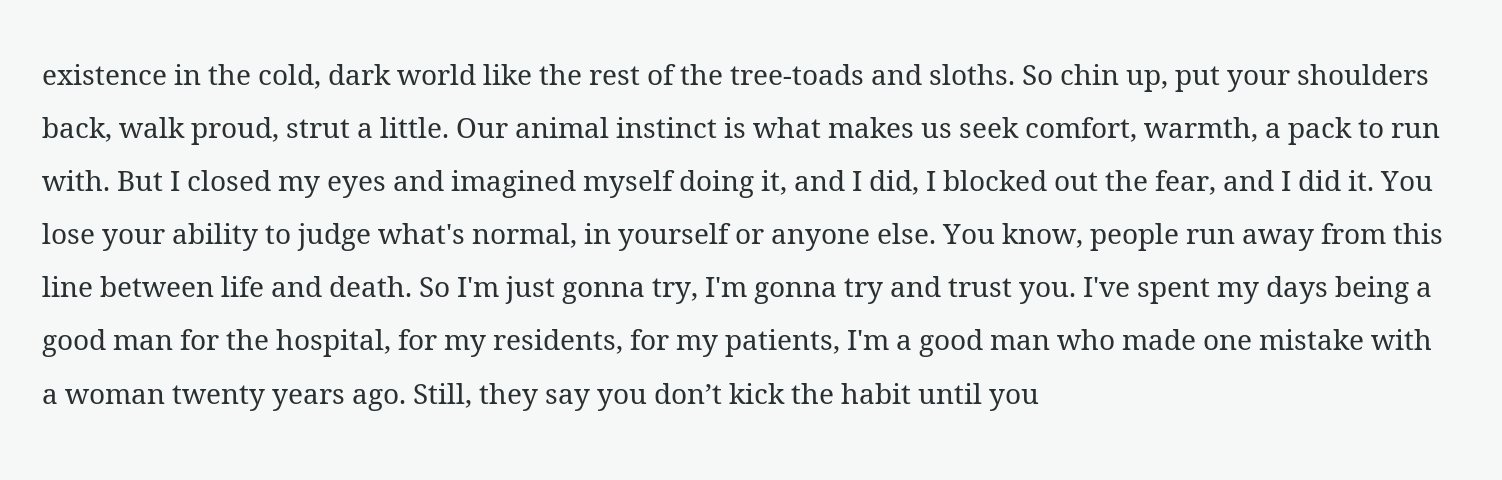existence in the cold, dark world like the rest of the tree-toads and sloths. So chin up, put your shoulders back, walk proud, strut a little. Our animal instinct is what makes us seek comfort, warmth, a pack to run with. But I closed my eyes and imagined myself doing it, and I did, I blocked out the fear, and I did it. You lose your ability to judge what's normal, in yourself or anyone else. You know, people run away from this line between life and death. So I'm just gonna try, I'm gonna try and trust you. I've spent my days being a good man for the hospital, for my residents, for my patients, I'm a good man who made one mistake with a woman twenty years ago. Still, they say you don’t kick the habit until you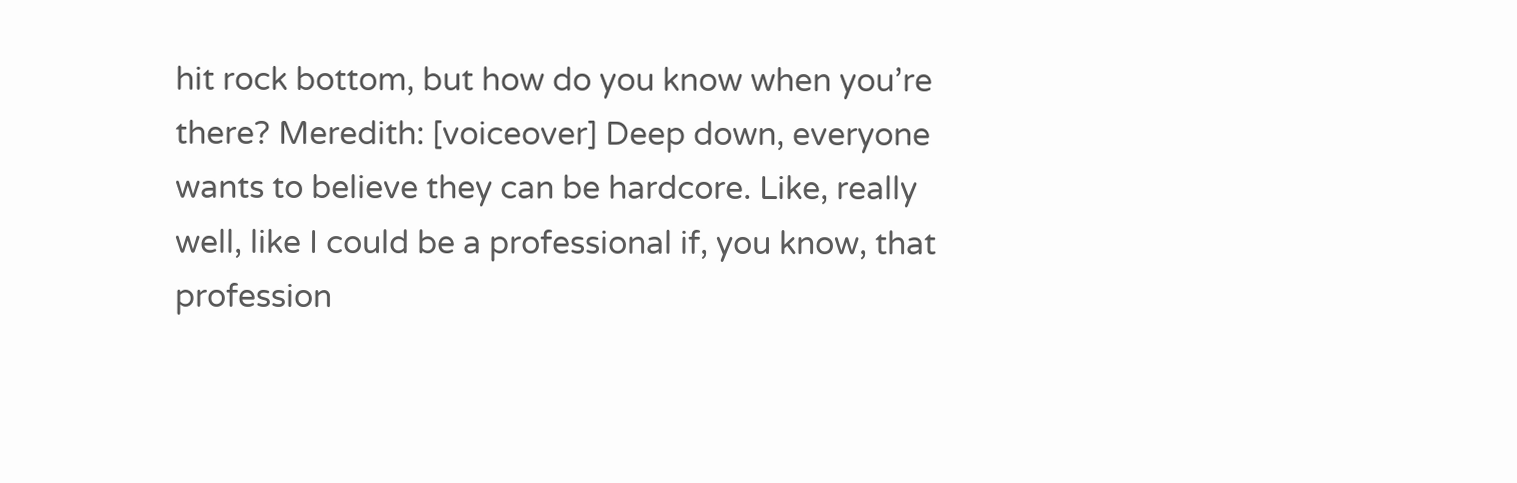hit rock bottom, but how do you know when you’re there? Meredith: [voiceover] Deep down, everyone wants to believe they can be hardcore. Like, really well, like I could be a professional if, you know, that profession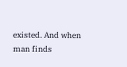existed. And when man finds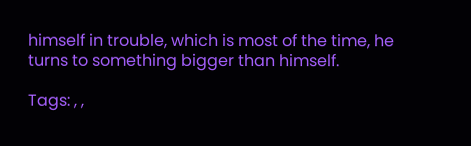himself in trouble, which is most of the time, he turns to something bigger than himself.

Tags: , ,